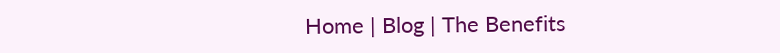Home | Blog | The Benefits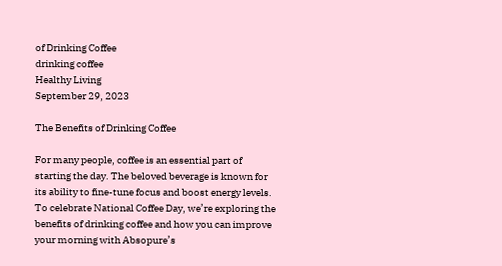of Drinking Coffee
drinking coffee
Healthy Living
September 29, 2023

The Benefits of Drinking Coffee

For many people, coffee is an essential part of starting the day. The beloved beverage is known for its ability to fine-tune focus and boost energy levels. To celebrate National Coffee Day, we’re exploring the benefits of drinking coffee and how you can improve your morning with Absopure’s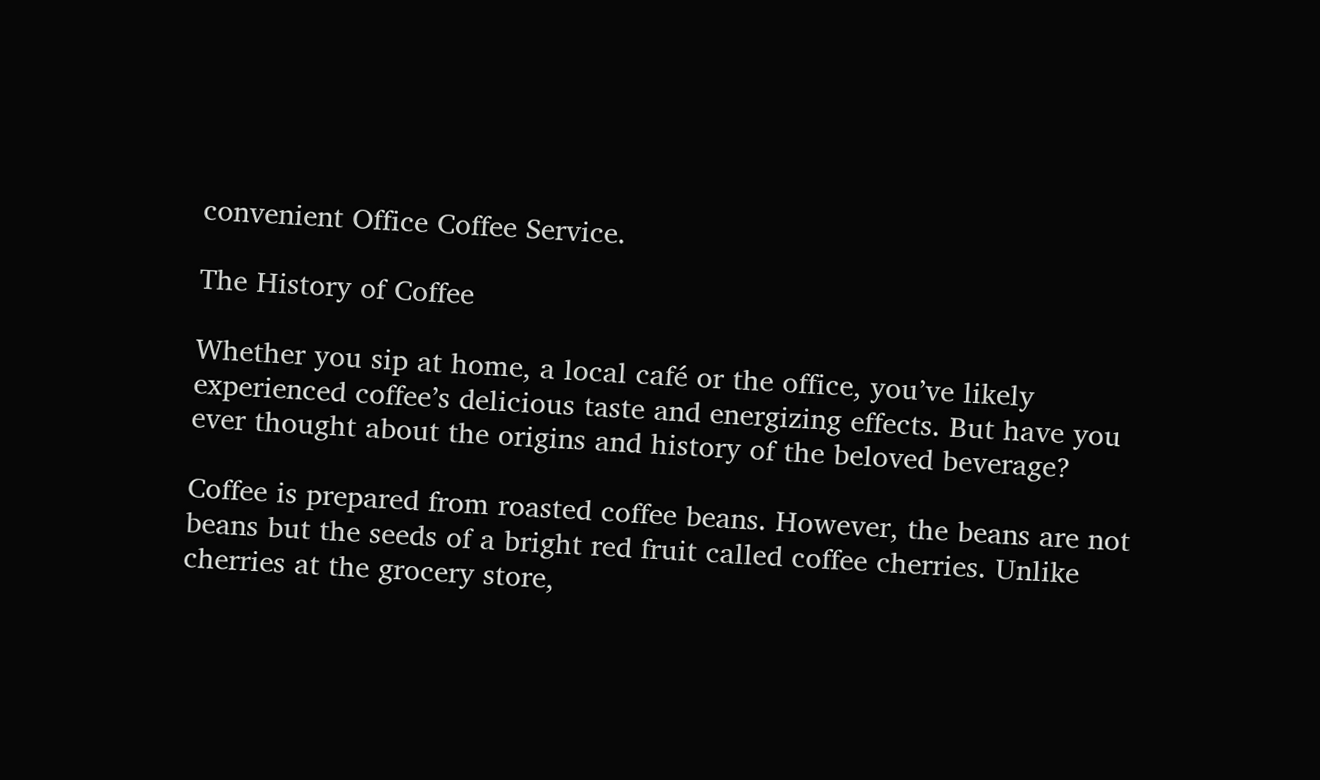convenient Office Coffee Service.

The History of Coffee

Whether you sip at home, a local café or the office, you’ve likely experienced coffee’s delicious taste and energizing effects. But have you ever thought about the origins and history of the beloved beverage?

Coffee is prepared from roasted coffee beans. However, the beans are not beans but the seeds of a bright red fruit called coffee cherries. Unlike cherries at the grocery store,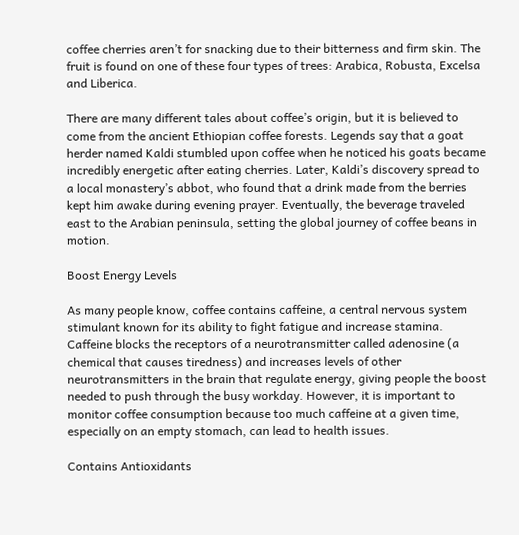coffee cherries aren’t for snacking due to their bitterness and firm skin. The fruit is found on one of these four types of trees: Arabica, Robusta, Excelsa and Liberica.

There are many different tales about coffee’s origin, but it is believed to come from the ancient Ethiopian coffee forests. Legends say that a goat herder named Kaldi stumbled upon coffee when he noticed his goats became incredibly energetic after eating cherries. Later, Kaldi’s discovery spread to a local monastery’s abbot, who found that a drink made from the berries kept him awake during evening prayer. Eventually, the beverage traveled east to the Arabian peninsula, setting the global journey of coffee beans in motion.

Boost Energy Levels

As many people know, coffee contains caffeine, a central nervous system stimulant known for its ability to fight fatigue and increase stamina. Caffeine blocks the receptors of a neurotransmitter called adenosine (a chemical that causes tiredness) and increases levels of other neurotransmitters in the brain that regulate energy, giving people the boost needed to push through the busy workday. However, it is important to monitor coffee consumption because too much caffeine at a given time, especially on an empty stomach, can lead to health issues.

Contains Antioxidants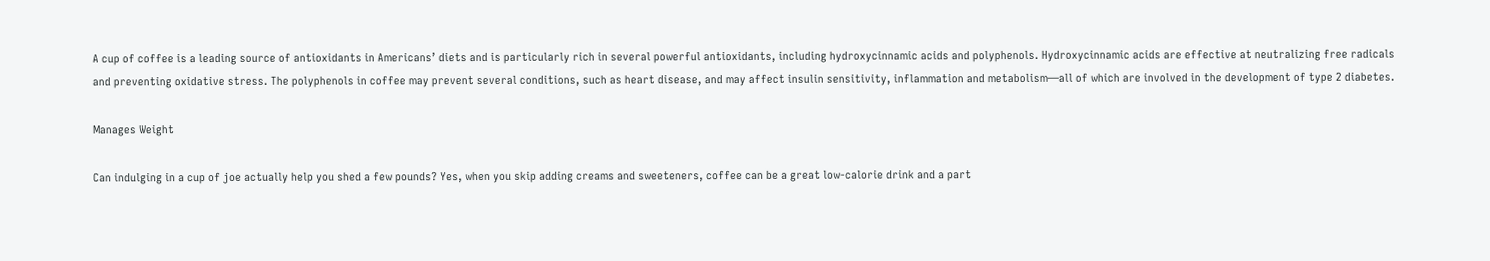A cup of coffee is a leading source of antioxidants in Americans’ diets and is particularly rich in several powerful antioxidants, including hydroxycinnamic acids and polyphenols. Hydroxycinnamic acids are effective at neutralizing free radicals and preventing oxidative stress. The polyphenols in coffee may prevent several conditions, such as heart disease, and may affect insulin sensitivity, inflammation and metabolism—all of which are involved in the development of type 2 diabetes.

Manages Weight

Can indulging in a cup of joe actually help you shed a few pounds? Yes, when you skip adding creams and sweeteners, coffee can be a great low-calorie drink and a part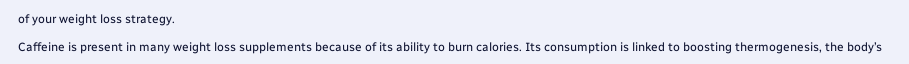of your weight loss strategy.

Caffeine is present in many weight loss supplements because of its ability to burn calories. Its consumption is linked to boosting thermogenesis, the body’s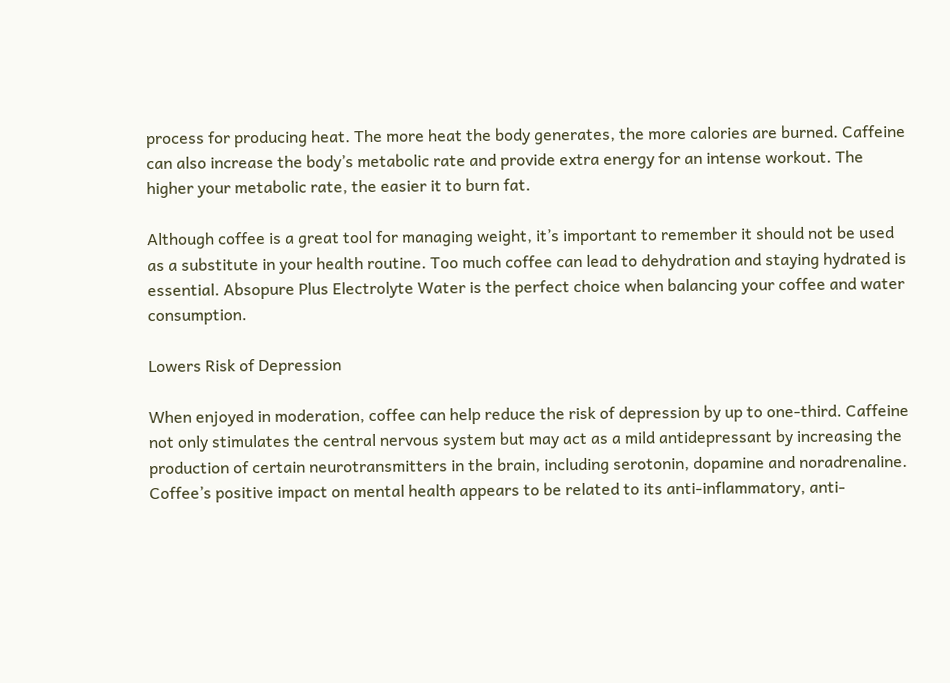process for producing heat. The more heat the body generates, the more calories are burned. Caffeine can also increase the body’s metabolic rate and provide extra energy for an intense workout. The higher your metabolic rate, the easier it to burn fat.

Although coffee is a great tool for managing weight, it’s important to remember it should not be used as a substitute in your health routine. Too much coffee can lead to dehydration and staying hydrated is essential. Absopure Plus Electrolyte Water is the perfect choice when balancing your coffee and water consumption.

Lowers Risk of Depression

When enjoyed in moderation, coffee can help reduce the risk of depression by up to one-third. Caffeine not only stimulates the central nervous system but may act as a mild antidepressant by increasing the production of certain neurotransmitters in the brain, including serotonin, dopamine and noradrenaline. Coffee’s positive impact on mental health appears to be related to its anti-inflammatory, anti-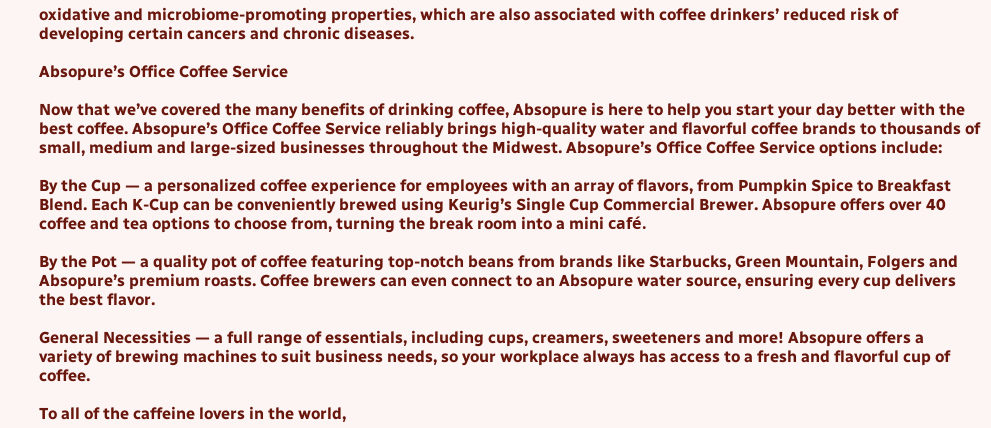oxidative and microbiome-promoting properties, which are also associated with coffee drinkers’ reduced risk of developing certain cancers and chronic diseases.

Absopure’s Office Coffee Service

Now that we’ve covered the many benefits of drinking coffee, Absopure is here to help you start your day better with the best coffee. Absopure’s Office Coffee Service reliably brings high-quality water and flavorful coffee brands to thousands of small, medium and large-sized businesses throughout the Midwest. Absopure’s Office Coffee Service options include:

By the Cup — a personalized coffee experience for employees with an array of flavors, from Pumpkin Spice to Breakfast Blend. Each K-Cup can be conveniently brewed using Keurig’s Single Cup Commercial Brewer. Absopure offers over 40 coffee and tea options to choose from, turning the break room into a mini café.

By the Pot — a quality pot of coffee featuring top-notch beans from brands like Starbucks, Green Mountain, Folgers and Absopure’s premium roasts. Coffee brewers can even connect to an Absopure water source, ensuring every cup delivers the best flavor.

General Necessities — a full range of essentials, including cups, creamers, sweeteners and more! Absopure offers a variety of brewing machines to suit business needs, so your workplace always has access to a fresh and flavorful cup of coffee.

To all of the caffeine lovers in the world,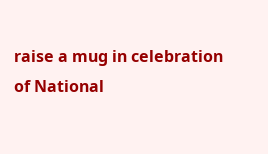raise a mug in celebration of National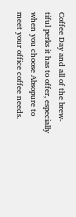Coffee Day and all of the brew-tiful perks it has to offer, especially when you choose Absopure to meet your office coffee needs.